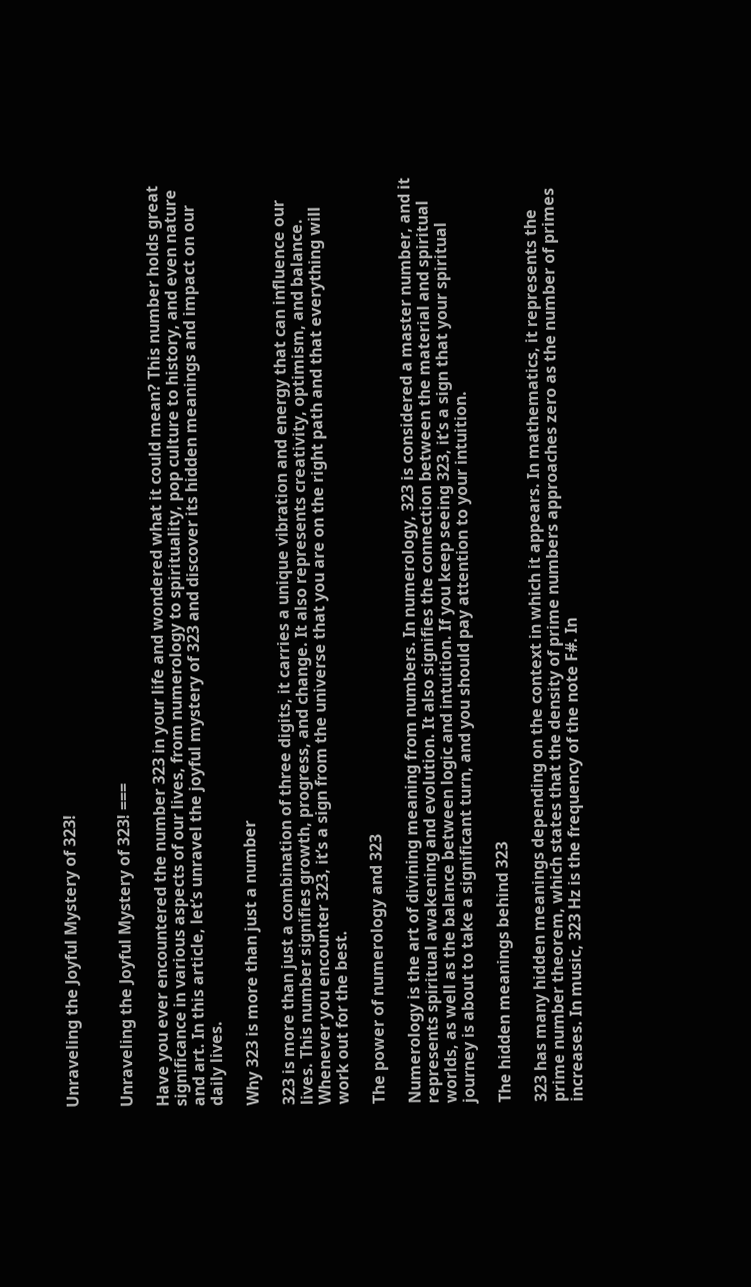Unraveling the Joyful Mystery of 323!


Unraveling the Joyful Mystery of 323! ===

Have you ever encountered the number 323 in your life and wondered what it could mean? This number holds great significance in various aspects of our lives, from numerology to spirituality, pop culture to history, and even nature and art. In this article, let’s unravel the joyful mystery of 323 and discover its hidden meanings and impact on our daily lives.

Why 323 is more than just a number

323 is more than just a combination of three digits, it carries a unique vibration and energy that can influence our lives. This number signifies growth, progress, and change. It also represents creativity, optimism, and balance. Whenever you encounter 323, it’s a sign from the universe that you are on the right path and that everything will work out for the best.

The power of numerology and 323

Numerology is the art of divining meaning from numbers. In numerology, 323 is considered a master number, and it represents spiritual awakening and evolution. It also signifies the connection between the material and spiritual worlds, as well as the balance between logic and intuition. If you keep seeing 323, it’s a sign that your spiritual journey is about to take a significant turn, and you should pay attention to your intuition.

The hidden meanings behind 323

323 has many hidden meanings depending on the context in which it appears. In mathematics, it represents the prime number theorem, which states that the density of prime numbers approaches zero as the number of primes increases. In music, 323 Hz is the frequency of the note F#. In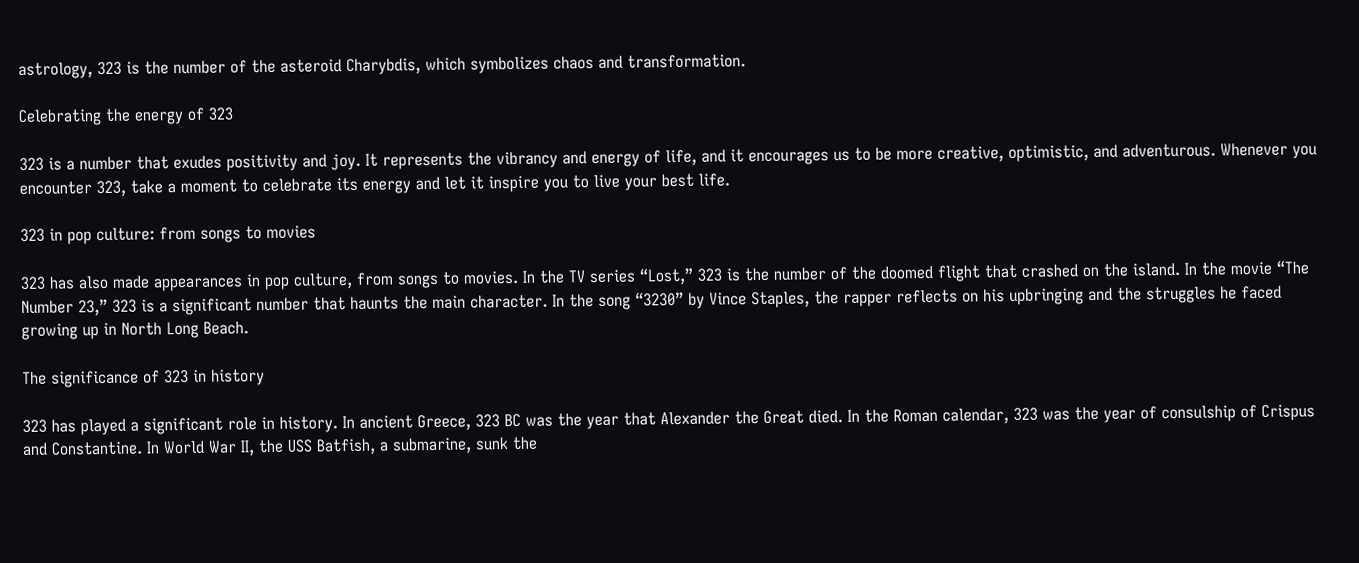astrology, 323 is the number of the asteroid Charybdis, which symbolizes chaos and transformation.

Celebrating the energy of 323

323 is a number that exudes positivity and joy. It represents the vibrancy and energy of life, and it encourages us to be more creative, optimistic, and adventurous. Whenever you encounter 323, take a moment to celebrate its energy and let it inspire you to live your best life.

323 in pop culture: from songs to movies

323 has also made appearances in pop culture, from songs to movies. In the TV series “Lost,” 323 is the number of the doomed flight that crashed on the island. In the movie “The Number 23,” 323 is a significant number that haunts the main character. In the song “3230” by Vince Staples, the rapper reflects on his upbringing and the struggles he faced growing up in North Long Beach.

The significance of 323 in history

323 has played a significant role in history. In ancient Greece, 323 BC was the year that Alexander the Great died. In the Roman calendar, 323 was the year of consulship of Crispus and Constantine. In World War II, the USS Batfish, a submarine, sunk the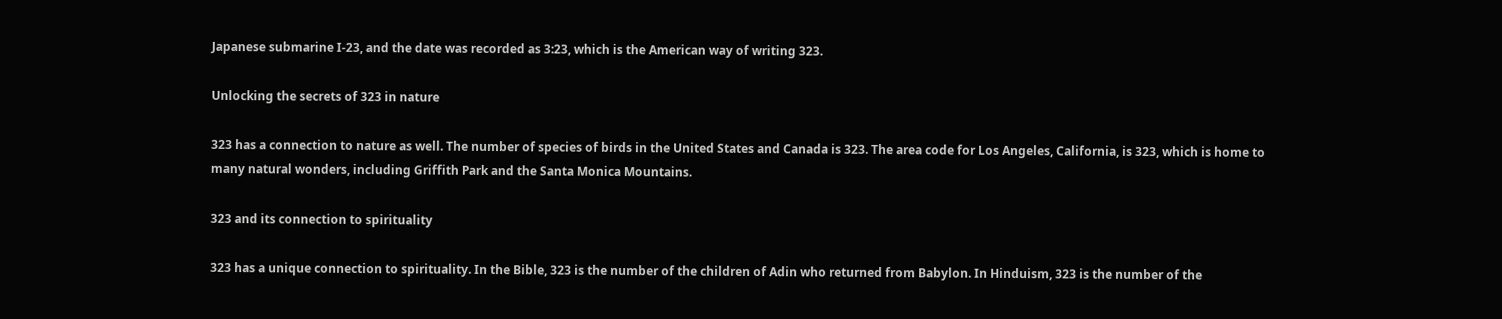Japanese submarine I-23, and the date was recorded as 3:23, which is the American way of writing 323.

Unlocking the secrets of 323 in nature

323 has a connection to nature as well. The number of species of birds in the United States and Canada is 323. The area code for Los Angeles, California, is 323, which is home to many natural wonders, including Griffith Park and the Santa Monica Mountains.

323 and its connection to spirituality

323 has a unique connection to spirituality. In the Bible, 323 is the number of the children of Adin who returned from Babylon. In Hinduism, 323 is the number of the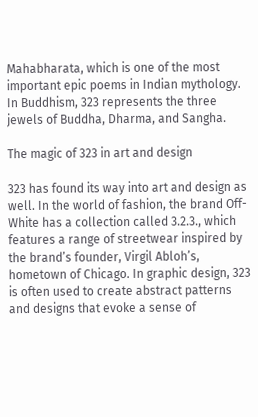Mahabharata, which is one of the most important epic poems in Indian mythology. In Buddhism, 323 represents the three jewels of Buddha, Dharma, and Sangha.

The magic of 323 in art and design

323 has found its way into art and design as well. In the world of fashion, the brand Off-White has a collection called 3.2.3., which features a range of streetwear inspired by the brand’s founder, Virgil Abloh’s, hometown of Chicago. In graphic design, 323 is often used to create abstract patterns and designs that evoke a sense of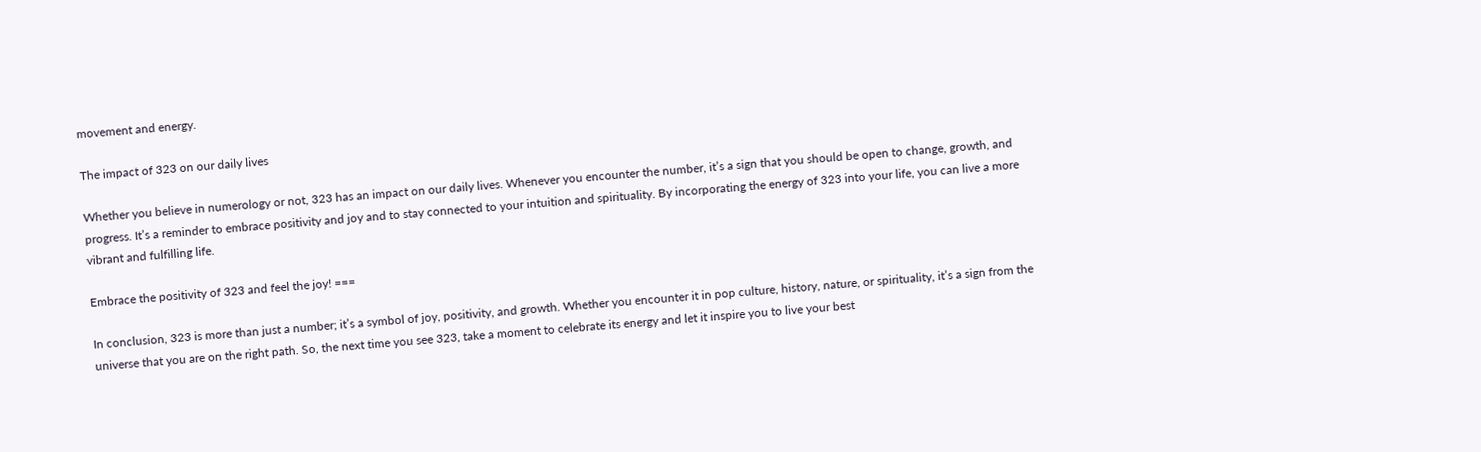movement and energy.

The impact of 323 on our daily lives

Whether you believe in numerology or not, 323 has an impact on our daily lives. Whenever you encounter the number, it’s a sign that you should be open to change, growth, and progress. It’s a reminder to embrace positivity and joy and to stay connected to your intuition and spirituality. By incorporating the energy of 323 into your life, you can live a more vibrant and fulfilling life.

Embrace the positivity of 323 and feel the joy! ===

In conclusion, 323 is more than just a number; it’s a symbol of joy, positivity, and growth. Whether you encounter it in pop culture, history, nature, or spirituality, it’s a sign from the universe that you are on the right path. So, the next time you see 323, take a moment to celebrate its energy and let it inspire you to live your best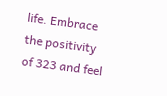life. Embrace the positivity of 323 and feel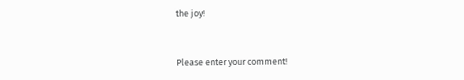the joy!


Please enter your comment!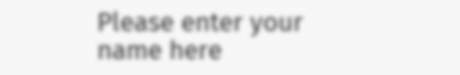Please enter your name here